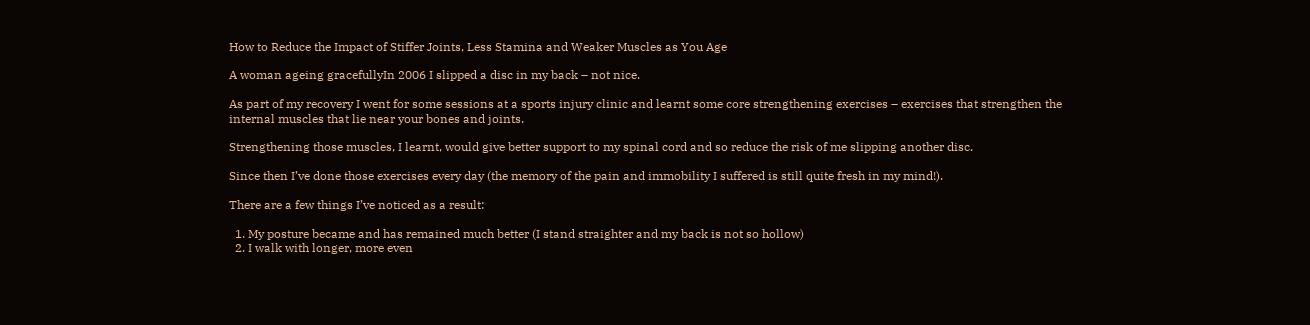How to Reduce the Impact of Stiffer Joints, Less Stamina and Weaker Muscles as You Age

A woman ageing gracefullyIn 2006 I slipped a disc in my back – not nice.

As part of my recovery I went for some sessions at a sports injury clinic and learnt some core strengthening exercises – exercises that strengthen the internal muscles that lie near your bones and joints.

Strengthening those muscles, I learnt, would give better support to my spinal cord and so reduce the risk of me slipping another disc.

Since then I’ve done those exercises every day (the memory of the pain and immobility I suffered is still quite fresh in my mind!).

There are a few things I’ve noticed as a result:

  1. My posture became and has remained much better (I stand straighter and my back is not so hollow)
  2. I walk with longer, more even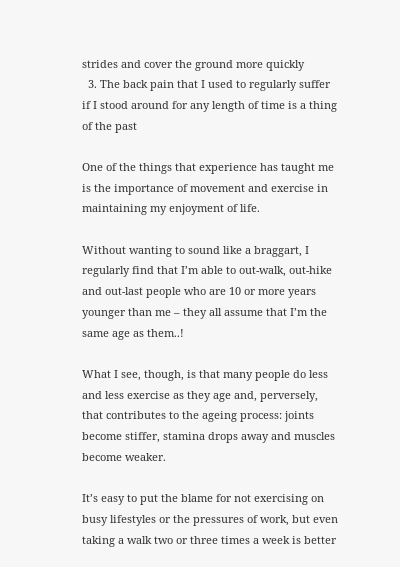strides and cover the ground more quickly
  3. The back pain that I used to regularly suffer if I stood around for any length of time is a thing of the past

One of the things that experience has taught me is the importance of movement and exercise in maintaining my enjoyment of life.

Without wanting to sound like a braggart, I regularly find that I’m able to out-walk, out-hike and out-last people who are 10 or more years younger than me – they all assume that I’m the same age as them..!

What I see, though, is that many people do less and less exercise as they age and, perversely, that contributes to the ageing process: joints become stiffer, stamina drops away and muscles become weaker.

It’s easy to put the blame for not exercising on busy lifestyles or the pressures of work, but even taking a walk two or three times a week is better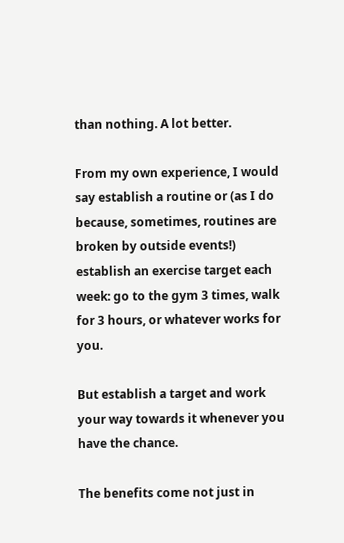than nothing. A lot better.

From my own experience, I would say establish a routine or (as I do because, sometimes, routines are broken by outside events!) establish an exercise target each week: go to the gym 3 times, walk for 3 hours, or whatever works for you.

But establish a target and work your way towards it whenever you have the chance.

The benefits come not just in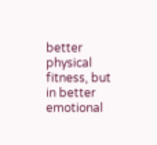better physical fitness, but in better emotional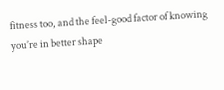fitness too, and the feel-good factor of knowing you’re in better shape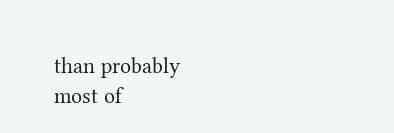than probably most of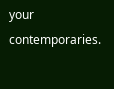your contemporaries.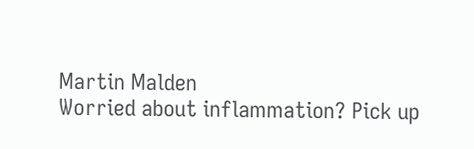Martin Malden
Worried about inflammation? Pick up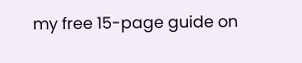my free 15-page guide on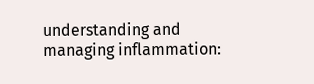understanding and managing inflammation: